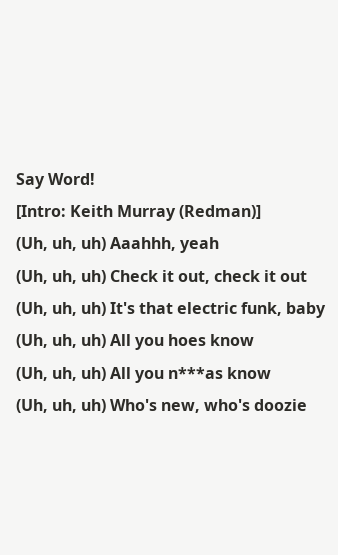Say Word!
[Intro: Keith Murray (Redman)]
(Uh, uh, uh) Aaahhh, yeah
(Uh, uh, uh) Check it out, check it out
(Uh, uh, uh) It's that electric funk, baby
(Uh, uh, uh) All you hoes know
(Uh, uh, uh) All you n***as know
(Uh, uh, uh) Who's new, who's doozie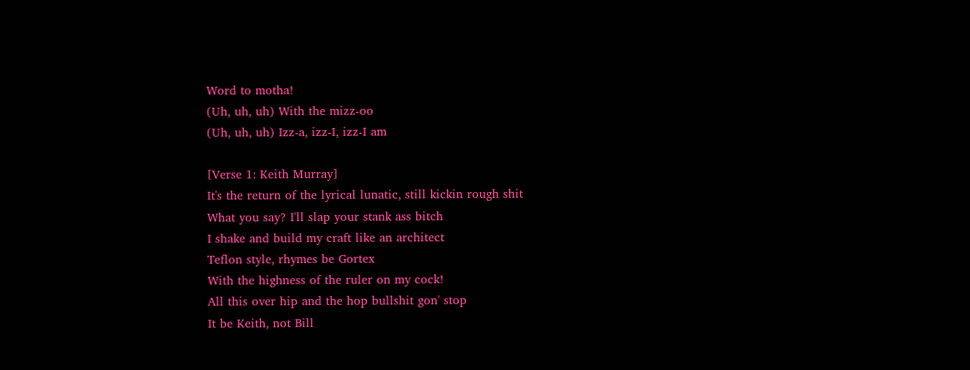Word to motha!
(Uh, uh, uh) With the mizz-oo
(Uh, uh, uh) Izz-a, izz-I, izz-I am

[Verse 1: Keith Murray]
It's the return of the lyrical lunatic, still kickin rough shit
What you say? I'll slap your stank ass bitch
I shake and build my craft like an architect
Teflon style, rhymes be Gortex
With the highness of the ruler on my cock!
All this over hip and the hop bullshit gon' stop
It be Keith, not Bill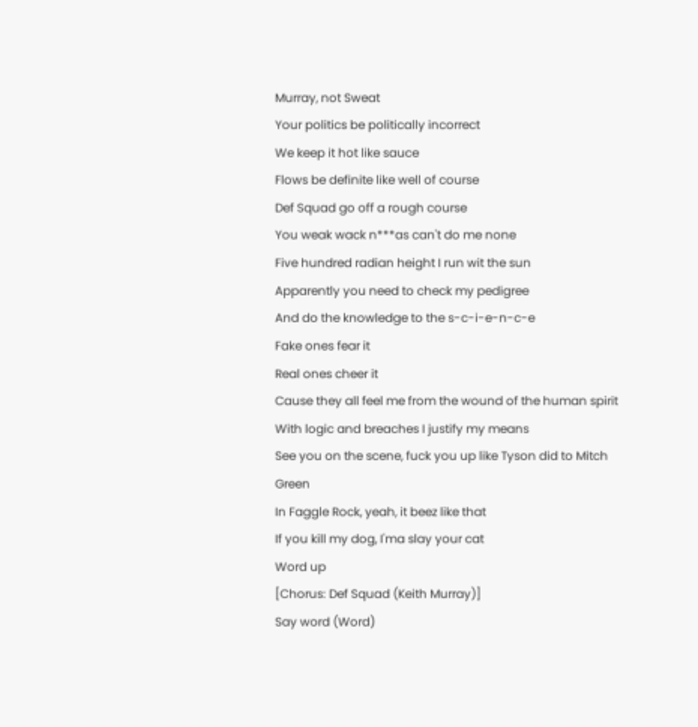Murray, not Sweat
Your politics be politically incorrect
We keep it hot like sauce
Flows be definite like well of course
Def Squad go off a rough course
You weak wack n***as can't do me none
Five hundred radian height I run wit the sun
Apparently you need to check my pedigree
And do the knowledge to the s-c-i-e-n-c-e
Fake ones fear it
Real ones cheer it
Cause they all feel me from the wound of the human spirit
With logic and breaches I justify my means
See you on the scene, fuck you up like Tyson did to Mitch Green
In Faggle Rock, yeah, it beez like that
If you kill my dog, I'ma slay your cat
Word up
[Chorus: Def Squad (Keith Murray)]
Say word (Word)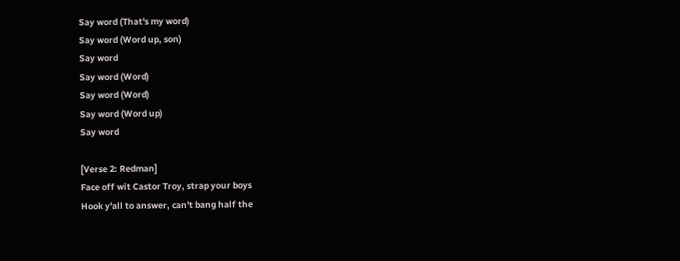Say word (That's my word)
Say word (Word up, son)
Say word
Say word (Word)
Say word (Word)
Say word (Word up)
Say word

[Verse 2: Redman]
Face off wit Castor Troy, strap your boys
Hook y'all to answer, can't bang half the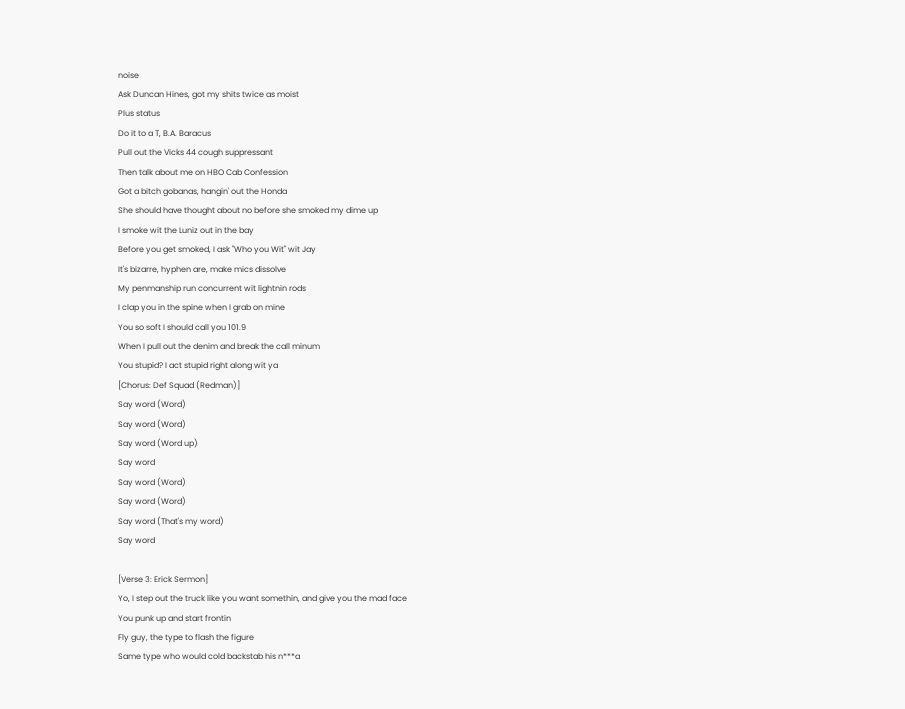noise
Ask Duncan Hines, got my shits twice as moist
Plus status
Do it to a T, B.A. Baracus
Pull out the Vicks 44 cough suppressant
Then talk about me on HBO Cab Confession
Got a bitch gobanas, hangin' out the Honda
She should have thought about no before she smoked my dime up
I smoke wit the Luniz out in the bay
Before you get smoked, I ask "Who you Wit" wit Jay
It's bizarre, hyphen are, make mics dissolve
My penmanship run concurrent wit lightnin rods
I clap you in the spine when I grab on mine
You so soft I should call you 101.9
When I pull out the denim and break the call minum
You stupid? I act stupid right along wit ya
[Chorus: Def Squad (Redman)]
Say word (Word)
Say word (Word)
Say word (Word up)
Say word
Say word (Word)
Say word (Word)
Say word (That's my word)
Say word

[Verse 3: Erick Sermon]
Yo, I step out the truck like you want somethin, and give you the mad face
You punk up and start frontin
Fly guy, the type to flash the figure
Same type who would cold backstab his n***a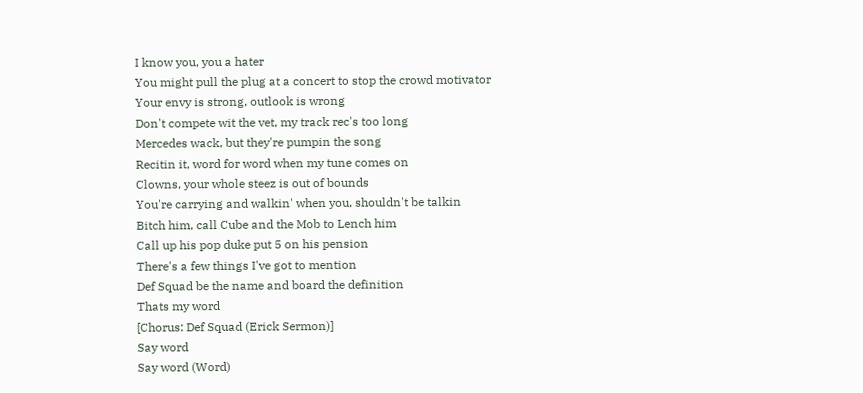I know you, you a hater
You might pull the plug at a concert to stop the crowd motivator
Your envy is strong, outlook is wrong
Don't compete wit the vet, my track rec's too long
Mercedes wack, but they're pumpin the song
Recitin it, word for word when my tune comes on
Clowns, your whole steez is out of bounds
You're carrying and walkin' when you, shouldn't be talkin
Bitch him, call Cube and the Mob to Lench him
Call up his pop duke put 5 on his pension
There's a few things I've got to mention
Def Squad be the name and board the definition
Thats my word
[Chorus: Def Squad (Erick Sermon)]
Say word
Say word (Word)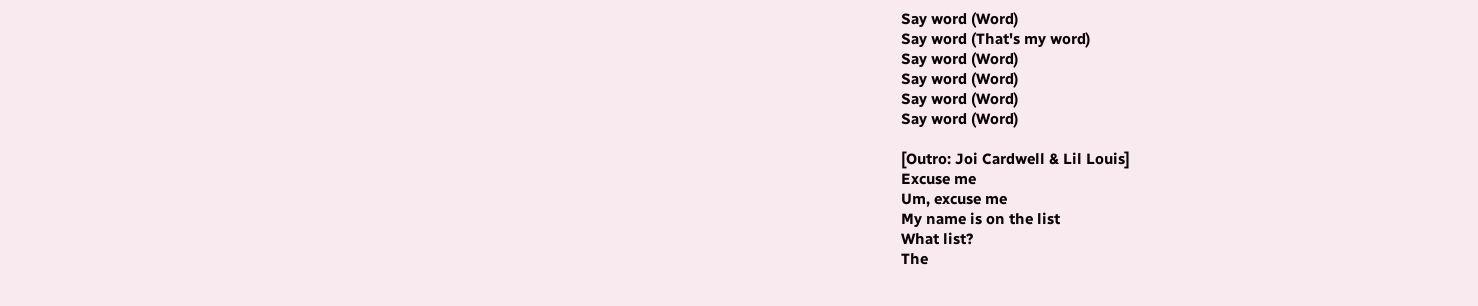Say word (Word)
Say word (That's my word)
Say word (Word)
Say word (Word)
Say word (Word)
Say word (Word)

[Outro: Joi Cardwell & Lil Louis]
Excuse me
Um, excuse me
My name is on the list
What list?
The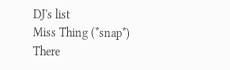DJ's list
Miss Thing (*snap*)
There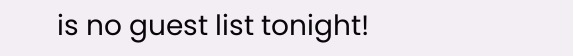is no guest list tonight!